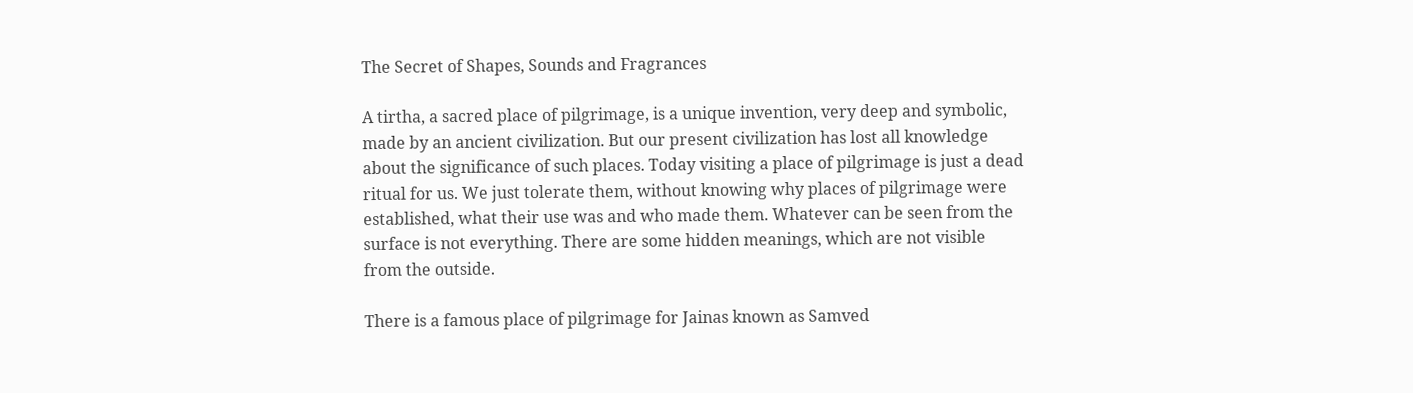The Secret of Shapes, Sounds and Fragrances

A tirtha, a sacred place of pilgrimage, is a unique invention, very deep and symbolic, made by an ancient civilization. But our present civilization has lost all knowledge about the significance of such places. Today visiting a place of pilgrimage is just a dead ritual for us. We just tolerate them, without knowing why places of pilgrimage were established, what their use was and who made them. Whatever can be seen from the surface is not everything. There are some hidden meanings, which are not visible from the outside.

There is a famous place of pilgrimage for Jainas known as Samved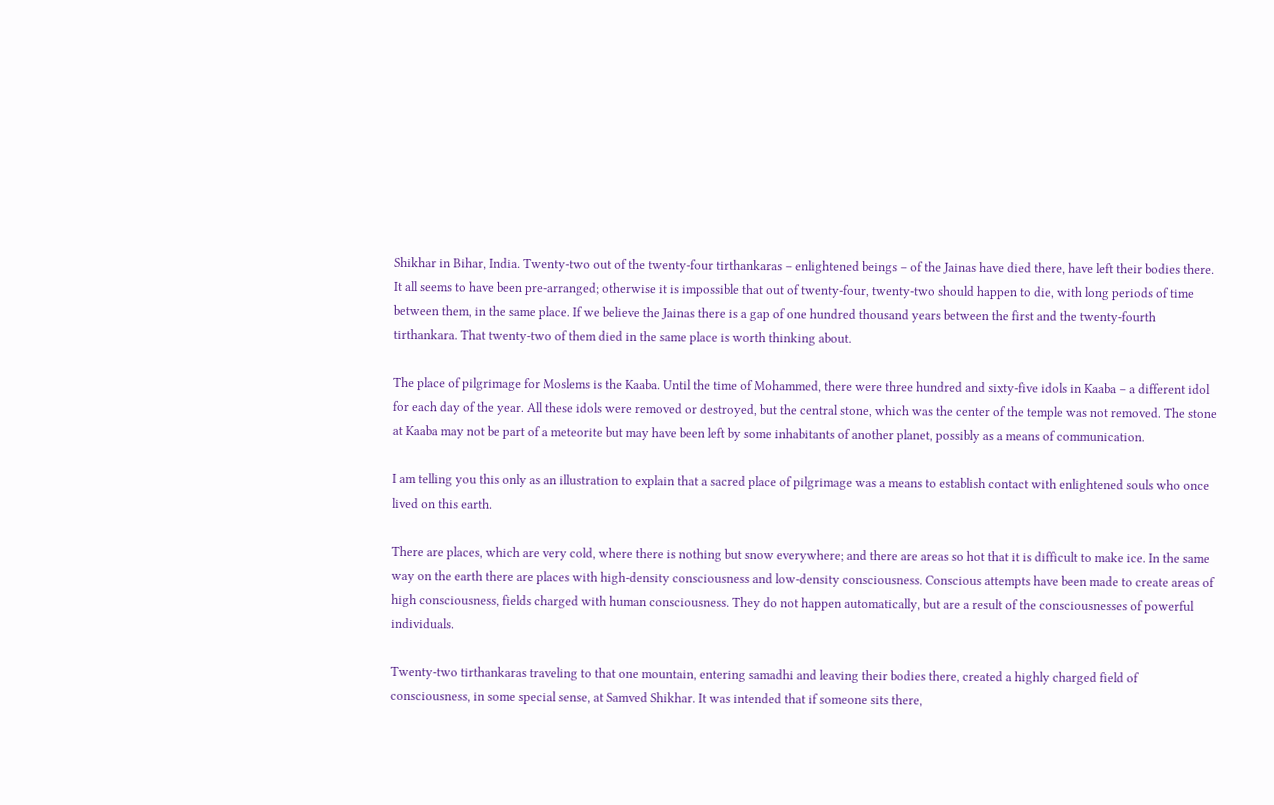Shikhar in Bihar, India. Twenty-two out of the twenty-four tirthankaras – enlightened beings – of the Jainas have died there, have left their bodies there. It all seems to have been pre-arranged; otherwise it is impossible that out of twenty-four, twenty-two should happen to die, with long periods of time between them, in the same place. If we believe the Jainas there is a gap of one hundred thousand years between the first and the twenty-fourth tirthankara. That twenty-two of them died in the same place is worth thinking about.

The place of pilgrimage for Moslems is the Kaaba. Until the time of Mohammed, there were three hundred and sixty-five idols in Kaaba – a different idol for each day of the year. All these idols were removed or destroyed, but the central stone, which was the center of the temple was not removed. The stone at Kaaba may not be part of a meteorite but may have been left by some inhabitants of another planet, possibly as a means of communication.

I am telling you this only as an illustration to explain that a sacred place of pilgrimage was a means to establish contact with enlightened souls who once lived on this earth.

There are places, which are very cold, where there is nothing but snow everywhere; and there are areas so hot that it is difficult to make ice. In the same way on the earth there are places with high-density consciousness and low-density consciousness. Conscious attempts have been made to create areas of high consciousness, fields charged with human consciousness. They do not happen automatically, but are a result of the consciousnesses of powerful individuals.

Twenty-two tirthankaras traveling to that one mountain, entering samadhi and leaving their bodies there, created a highly charged field of consciousness, in some special sense, at Samved Shikhar. It was intended that if someone sits there,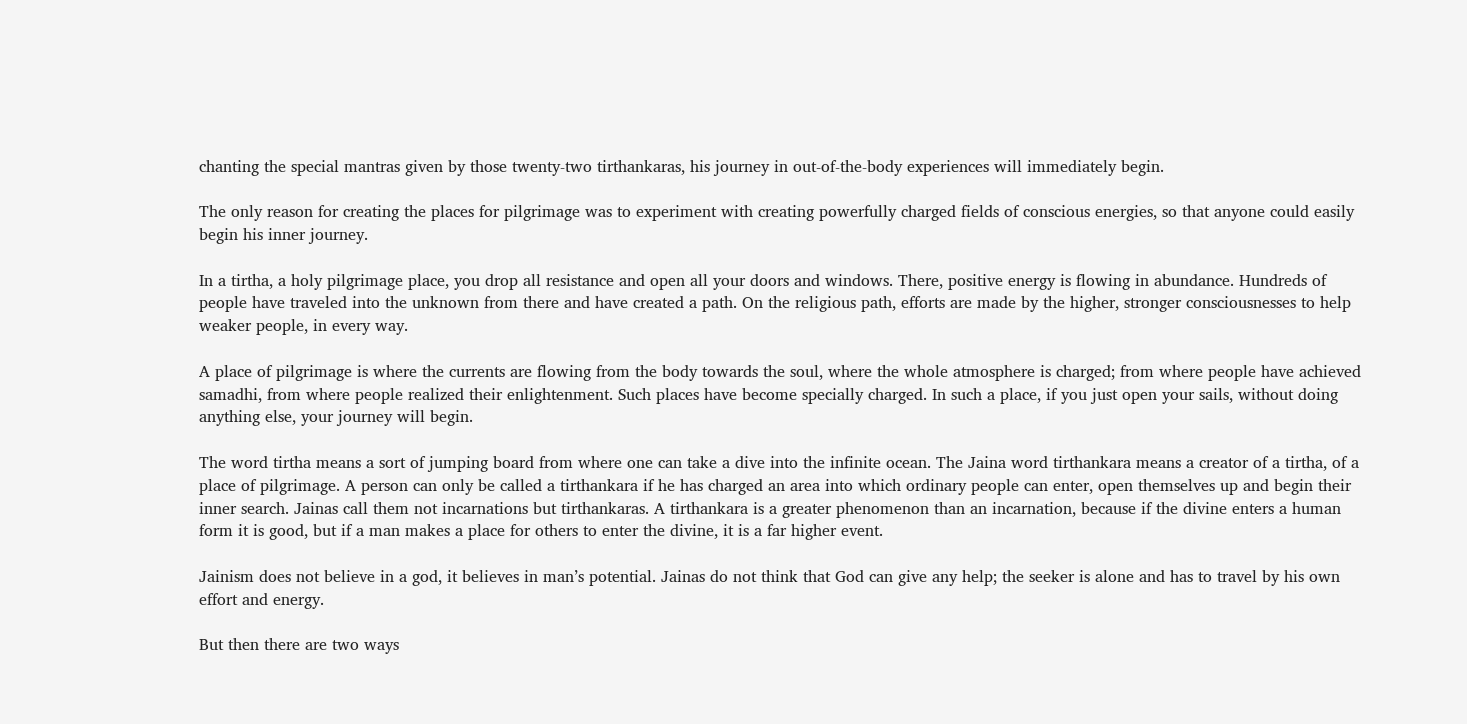chanting the special mantras given by those twenty-two tirthankaras, his journey in out-of-the-body experiences will immediately begin.

The only reason for creating the places for pilgrimage was to experiment with creating powerfully charged fields of conscious energies, so that anyone could easily begin his inner journey.

In a tirtha, a holy pilgrimage place, you drop all resistance and open all your doors and windows. There, positive energy is flowing in abundance. Hundreds of people have traveled into the unknown from there and have created a path. On the religious path, efforts are made by the higher, stronger consciousnesses to help weaker people, in every way.

A place of pilgrimage is where the currents are flowing from the body towards the soul, where the whole atmosphere is charged; from where people have achieved samadhi, from where people realized their enlightenment. Such places have become specially charged. In such a place, if you just open your sails, without doing anything else, your journey will begin.

The word tirtha means a sort of jumping board from where one can take a dive into the infinite ocean. The Jaina word tirthankara means a creator of a tirtha, of a place of pilgrimage. A person can only be called a tirthankara if he has charged an area into which ordinary people can enter, open themselves up and begin their inner search. Jainas call them not incarnations but tirthankaras. A tirthankara is a greater phenomenon than an incarnation, because if the divine enters a human form it is good, but if a man makes a place for others to enter the divine, it is a far higher event.

Jainism does not believe in a god, it believes in man’s potential. Jainas do not think that God can give any help; the seeker is alone and has to travel by his own effort and energy.

But then there are two ways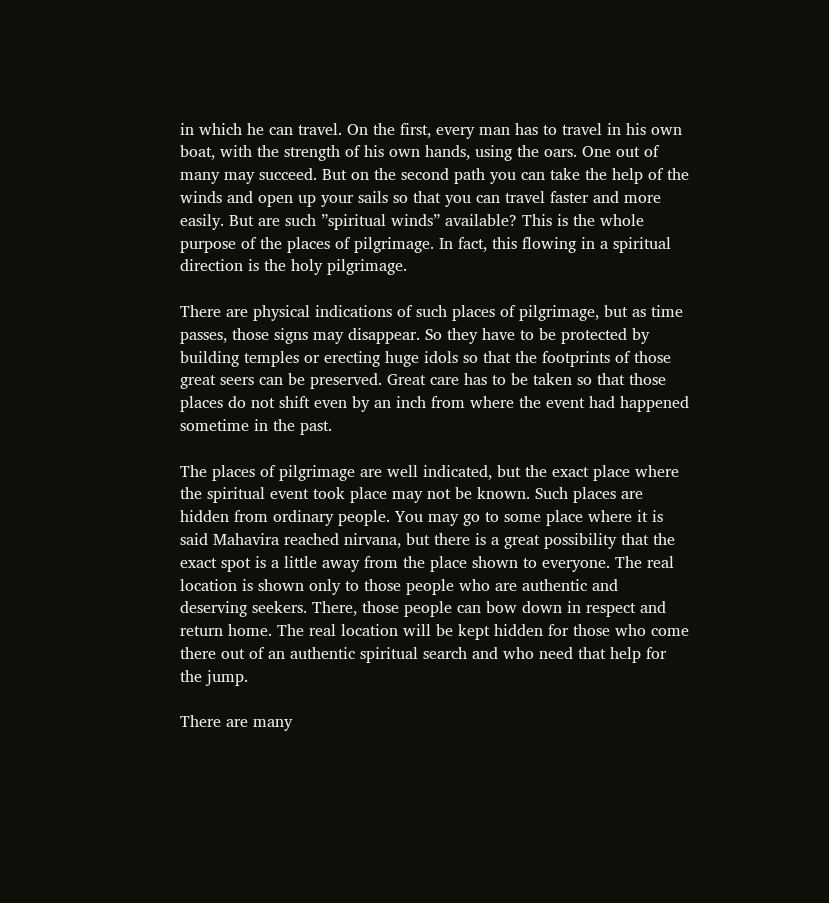in which he can travel. On the first, every man has to travel in his own boat, with the strength of his own hands, using the oars. One out of many may succeed. But on the second path you can take the help of the winds and open up your sails so that you can travel faster and more easily. But are such ”spiritual winds” available? This is the whole purpose of the places of pilgrimage. In fact, this flowing in a spiritual direction is the holy pilgrimage.

There are physical indications of such places of pilgrimage, but as time passes, those signs may disappear. So they have to be protected by building temples or erecting huge idols so that the footprints of those great seers can be preserved. Great care has to be taken so that those places do not shift even by an inch from where the event had happened sometime in the past.

The places of pilgrimage are well indicated, but the exact place where the spiritual event took place may not be known. Such places are hidden from ordinary people. You may go to some place where it is said Mahavira reached nirvana, but there is a great possibility that the exact spot is a little away from the place shown to everyone. The real location is shown only to those people who are authentic and deserving seekers. There, those people can bow down in respect and return home. The real location will be kept hidden for those who come there out of an authentic spiritual search and who need that help for the jump.

There are many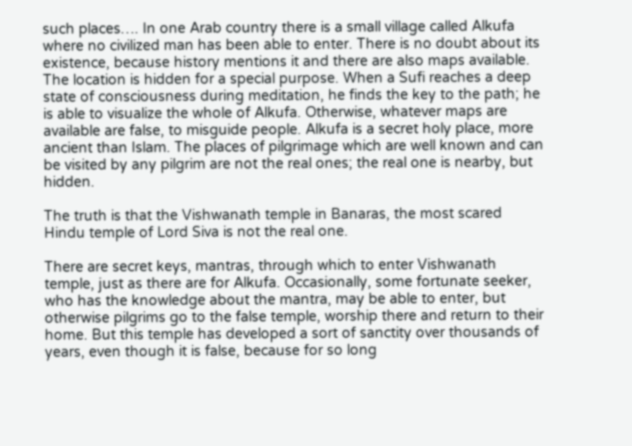such places…. In one Arab country there is a small village called Alkufa where no civilized man has been able to enter. There is no doubt about its existence, because history mentions it and there are also maps available. The location is hidden for a special purpose. When a Sufi reaches a deep state of consciousness during meditation, he finds the key to the path; he is able to visualize the whole of Alkufa. Otherwise, whatever maps are available are false, to misguide people. Alkufa is a secret holy place, more ancient than Islam. The places of pilgrimage which are well known and can be visited by any pilgrim are not the real ones; the real one is nearby, but hidden.

The truth is that the Vishwanath temple in Banaras, the most scared Hindu temple of Lord Siva is not the real one.

There are secret keys, mantras, through which to enter Vishwanath temple, just as there are for Alkufa. Occasionally, some fortunate seeker, who has the knowledge about the mantra, may be able to enter, but otherwise pilgrims go to the false temple, worship there and return to their home. But this temple has developed a sort of sanctity over thousands of years, even though it is false, because for so long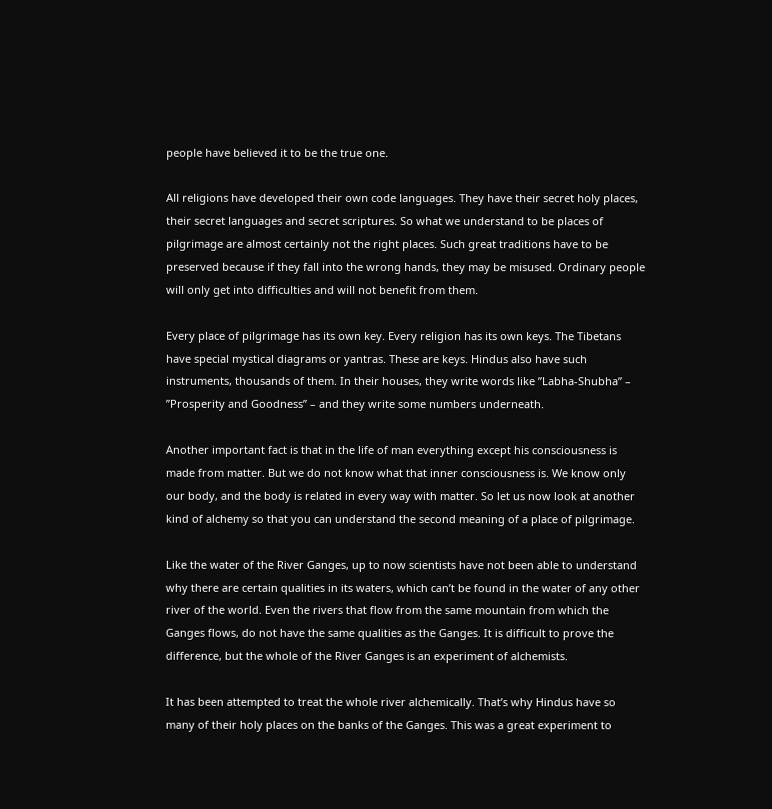people have believed it to be the true one.

All religions have developed their own code languages. They have their secret holy places, their secret languages and secret scriptures. So what we understand to be places of pilgrimage are almost certainly not the right places. Such great traditions have to be preserved because if they fall into the wrong hands, they may be misused. Ordinary people will only get into difficulties and will not benefit from them.

Every place of pilgrimage has its own key. Every religion has its own keys. The Tibetans have special mystical diagrams or yantras. These are keys. Hindus also have such instruments, thousands of them. In their houses, they write words like ”Labha-Shubha” – ”Prosperity and Goodness” – and they write some numbers underneath.

Another important fact is that in the life of man everything except his consciousness is made from matter. But we do not know what that inner consciousness is. We know only our body, and the body is related in every way with matter. So let us now look at another kind of alchemy so that you can understand the second meaning of a place of pilgrimage.

Like the water of the River Ganges, up to now scientists have not been able to understand why there are certain qualities in its waters, which can’t be found in the water of any other river of the world. Even the rivers that flow from the same mountain from which the Ganges flows, do not have the same qualities as the Ganges. It is difficult to prove the difference, but the whole of the River Ganges is an experiment of alchemists.

It has been attempted to treat the whole river alchemically. That’s why Hindus have so many of their holy places on the banks of the Ganges. This was a great experiment to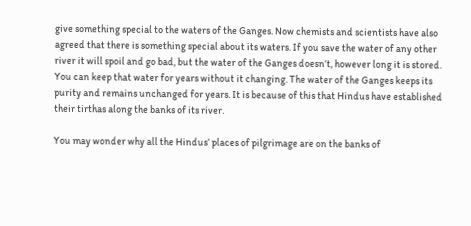give something special to the waters of the Ganges. Now chemists and scientists have also agreed that there is something special about its waters. If you save the water of any other river it will spoil and go bad, but the water of the Ganges doesn’t, however long it is stored. You can keep that water for years without it changing. The water of the Ganges keeps its purity and remains unchanged for years. It is because of this that Hindus have established their tirthas along the banks of its river.

You may wonder why all the Hindus’ places of pilgrimage are on the banks of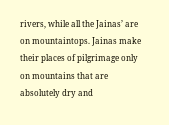rivers, while all the Jainas’ are on mountaintops. Jainas make their places of pilgrimage only on mountains that are absolutely dry and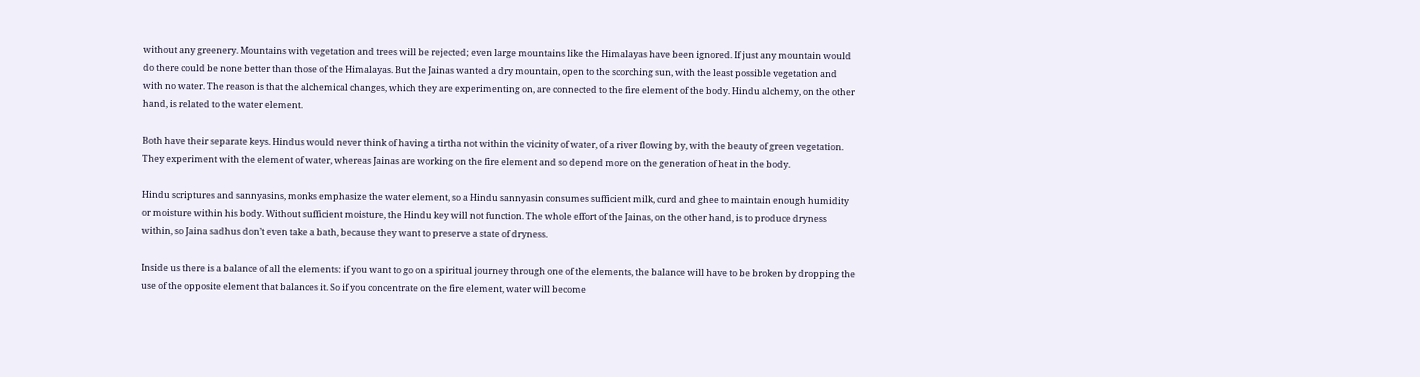without any greenery. Mountains with vegetation and trees will be rejected; even large mountains like the Himalayas have been ignored. If just any mountain would do there could be none better than those of the Himalayas. But the Jainas wanted a dry mountain, open to the scorching sun, with the least possible vegetation and with no water. The reason is that the alchemical changes, which they are experimenting on, are connected to the fire element of the body. Hindu alchemy, on the other hand, is related to the water element.

Both have their separate keys. Hindus would never think of having a tirtha not within the vicinity of water, of a river flowing by, with the beauty of green vegetation. They experiment with the element of water, whereas Jainas are working on the fire element and so depend more on the generation of heat in the body.

Hindu scriptures and sannyasins, monks emphasize the water element, so a Hindu sannyasin consumes sufficient milk, curd and ghee to maintain enough humidity or moisture within his body. Without sufficient moisture, the Hindu key will not function. The whole effort of the Jainas, on the other hand, is to produce dryness within, so Jaina sadhus don’t even take a bath, because they want to preserve a state of dryness.

Inside us there is a balance of all the elements: if you want to go on a spiritual journey through one of the elements, the balance will have to be broken by dropping the use of the opposite element that balances it. So if you concentrate on the fire element, water will become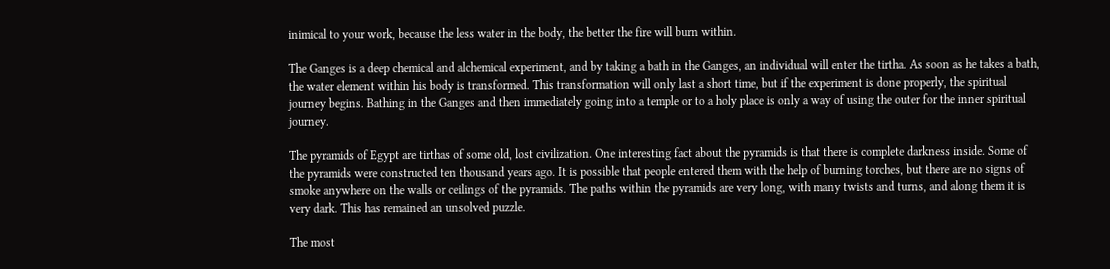inimical to your work, because the less water in the body, the better the fire will burn within.

The Ganges is a deep chemical and alchemical experiment, and by taking a bath in the Ganges, an individual will enter the tirtha. As soon as he takes a bath, the water element within his body is transformed. This transformation will only last a short time, but if the experiment is done properly, the spiritual journey begins. Bathing in the Ganges and then immediately going into a temple or to a holy place is only a way of using the outer for the inner spiritual journey.

The pyramids of Egypt are tirthas of some old, lost civilization. One interesting fact about the pyramids is that there is complete darkness inside. Some of the pyramids were constructed ten thousand years ago. It is possible that people entered them with the help of burning torches, but there are no signs of smoke anywhere on the walls or ceilings of the pyramids. The paths within the pyramids are very long, with many twists and turns, and along them it is very dark. This has remained an unsolved puzzle.

The most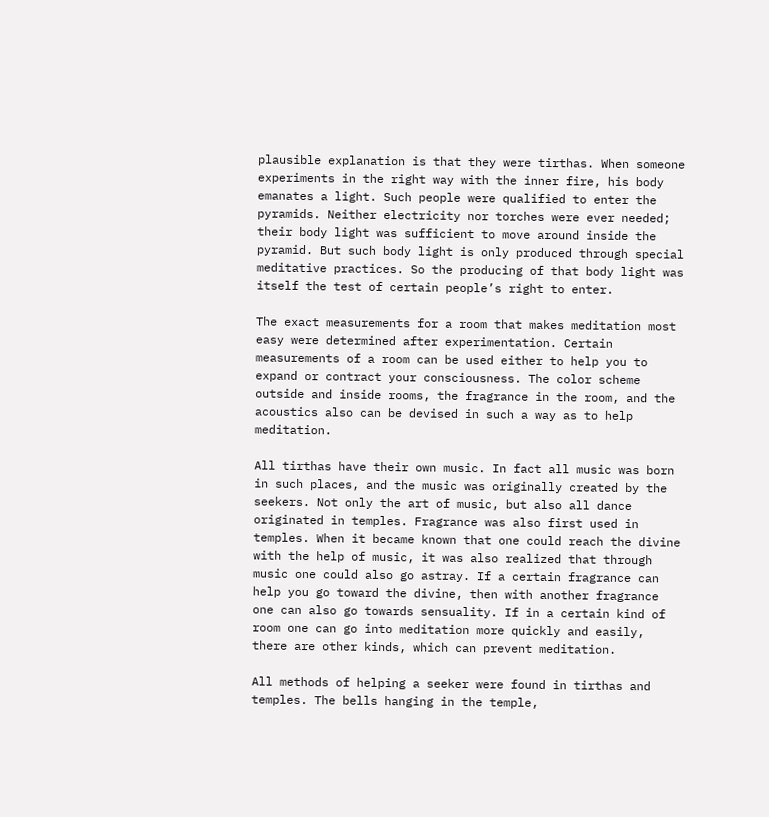plausible explanation is that they were tirthas. When someone experiments in the right way with the inner fire, his body emanates a light. Such people were qualified to enter the pyramids. Neither electricity nor torches were ever needed; their body light was sufficient to move around inside the pyramid. But such body light is only produced through special meditative practices. So the producing of that body light was itself the test of certain people’s right to enter.

The exact measurements for a room that makes meditation most easy were determined after experimentation. Certain measurements of a room can be used either to help you to expand or contract your consciousness. The color scheme outside and inside rooms, the fragrance in the room, and the acoustics also can be devised in such a way as to help meditation.

All tirthas have their own music. In fact all music was born in such places, and the music was originally created by the seekers. Not only the art of music, but also all dance originated in temples. Fragrance was also first used in temples. When it became known that one could reach the divine with the help of music, it was also realized that through music one could also go astray. If a certain fragrance can help you go toward the divine, then with another fragrance one can also go towards sensuality. If in a certain kind of room one can go into meditation more quickly and easily, there are other kinds, which can prevent meditation.

All methods of helping a seeker were found in tirthas and temples. The bells hanging in the temple,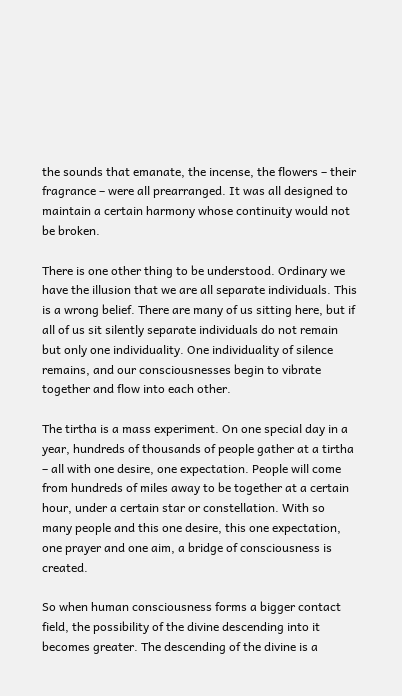the sounds that emanate, the incense, the flowers – their fragrance – were all prearranged. It was all designed to maintain a certain harmony whose continuity would not be broken.

There is one other thing to be understood. Ordinary we have the illusion that we are all separate individuals. This is a wrong belief. There are many of us sitting here, but if all of us sit silently separate individuals do not remain but only one individuality. One individuality of silence remains, and our consciousnesses begin to vibrate together and flow into each other.

The tirtha is a mass experiment. On one special day in a year, hundreds of thousands of people gather at a tirtha – all with one desire, one expectation. People will come from hundreds of miles away to be together at a certain hour, under a certain star or constellation. With so many people and this one desire, this one expectation, one prayer and one aim, a bridge of consciousness is created.

So when human consciousness forms a bigger contact field, the possibility of the divine descending into it becomes greater. The descending of the divine is a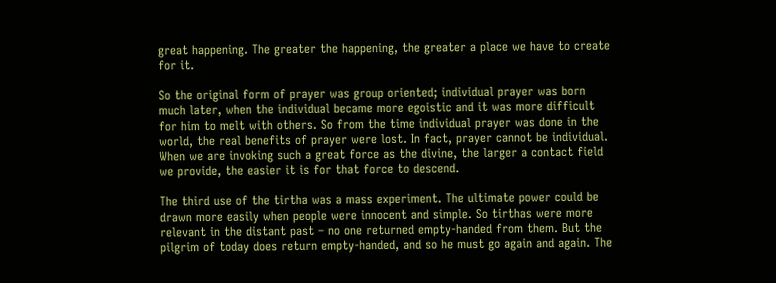great happening. The greater the happening, the greater a place we have to create for it.

So the original form of prayer was group oriented; individual prayer was born much later, when the individual became more egoistic and it was more difficult for him to melt with others. So from the time individual prayer was done in the world, the real benefits of prayer were lost. In fact, prayer cannot be individual. When we are invoking such a great force as the divine, the larger a contact field we provide, the easier it is for that force to descend.

The third use of the tirtha was a mass experiment. The ultimate power could be drawn more easily when people were innocent and simple. So tirthas were more relevant in the distant past – no one returned empty-handed from them. But the pilgrim of today does return empty-handed, and so he must go again and again. The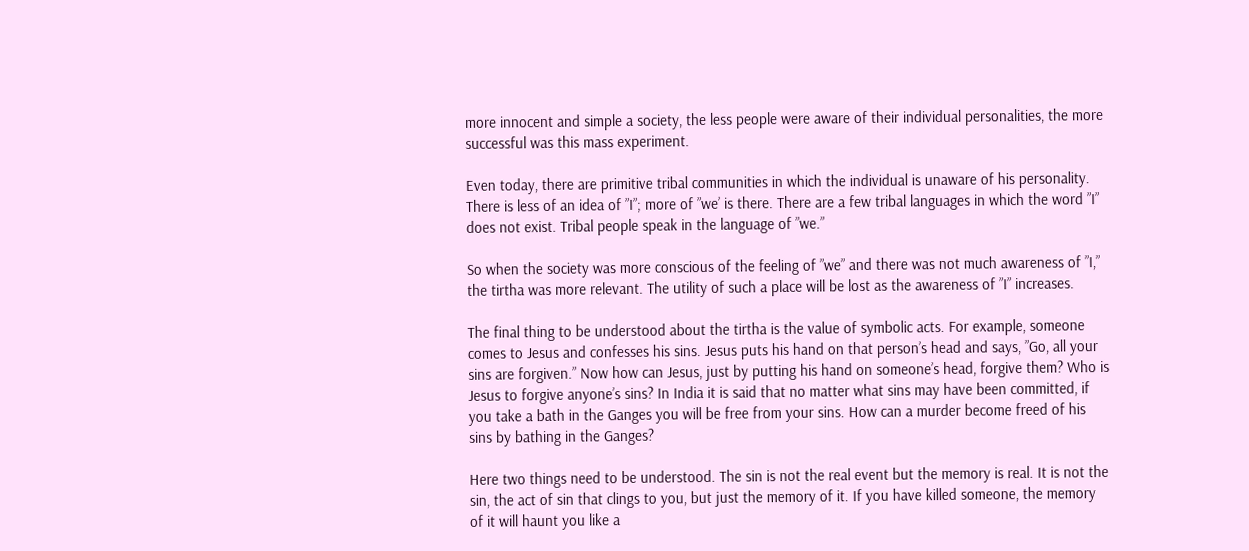more innocent and simple a society, the less people were aware of their individual personalities, the more successful was this mass experiment.

Even today, there are primitive tribal communities in which the individual is unaware of his personality. There is less of an idea of ”I”; more of ”we’ is there. There are a few tribal languages in which the word ”I” does not exist. Tribal people speak in the language of ”we.”

So when the society was more conscious of the feeling of ”we” and there was not much awareness of ”I,” the tirtha was more relevant. The utility of such a place will be lost as the awareness of ”I” increases.

The final thing to be understood about the tirtha is the value of symbolic acts. For example, someone comes to Jesus and confesses his sins. Jesus puts his hand on that person’s head and says, ”Go, all your sins are forgiven.” Now how can Jesus, just by putting his hand on someone’s head, forgive them? Who is Jesus to forgive anyone’s sins? In India it is said that no matter what sins may have been committed, if you take a bath in the Ganges you will be free from your sins. How can a murder become freed of his sins by bathing in the Ganges?

Here two things need to be understood. The sin is not the real event but the memory is real. It is not the sin, the act of sin that clings to you, but just the memory of it. If you have killed someone, the memory of it will haunt you like a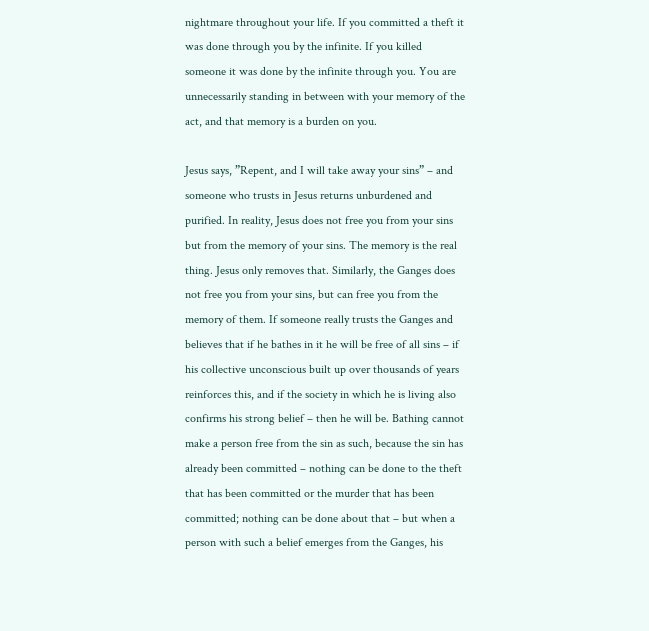nightmare throughout your life. If you committed a theft it was done through you by the infinite. If you killed someone it was done by the infinite through you. You are unnecessarily standing in between with your memory of the act, and that memory is a burden on you.

Jesus says, ”Repent, and I will take away your sins” – and someone who trusts in Jesus returns unburdened and purified. In reality, Jesus does not free you from your sins but from the memory of your sins. The memory is the real thing. Jesus only removes that. Similarly, the Ganges does not free you from your sins, but can free you from the memory of them. If someone really trusts the Ganges and believes that if he bathes in it he will be free of all sins – if his collective unconscious built up over thousands of years reinforces this, and if the society in which he is living also confirms his strong belief – then he will be. Bathing cannot make a person free from the sin as such, because the sin has already been committed – nothing can be done to the theft that has been committed or the murder that has been committed; nothing can be done about that – but when a person with such a belief emerges from the Ganges, his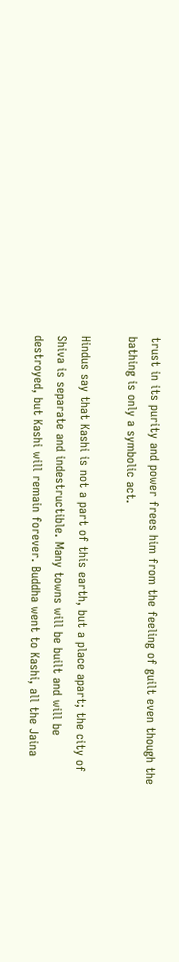trust in its purity and power frees him from the feeling of guilt even though the bathing is only a symbolic act.

Hindus say that Kashi is not a part of this earth, but a place apart; the city of Shiva is separate and indestructible. Many towns will be built and will be destroyed, but Kashi will remain forever. Buddha went to Kashi, all the Jaina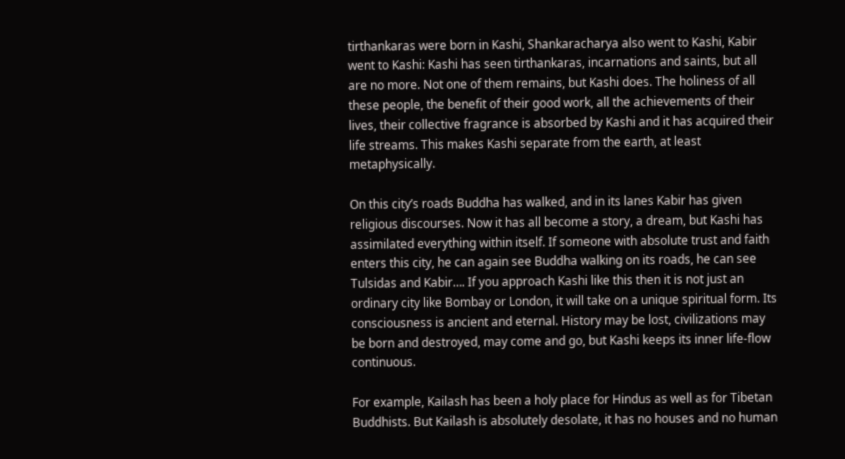tirthankaras were born in Kashi, Shankaracharya also went to Kashi, Kabir went to Kashi: Kashi has seen tirthankaras, incarnations and saints, but all are no more. Not one of them remains, but Kashi does. The holiness of all these people, the benefit of their good work, all the achievements of their lives, their collective fragrance is absorbed by Kashi and it has acquired their life streams. This makes Kashi separate from the earth, at least metaphysically.

On this city’s roads Buddha has walked, and in its lanes Kabir has given religious discourses. Now it has all become a story, a dream, but Kashi has assimilated everything within itself. If someone with absolute trust and faith enters this city, he can again see Buddha walking on its roads, he can see Tulsidas and Kabir…. If you approach Kashi like this then it is not just an ordinary city like Bombay or London, it will take on a unique spiritual form. Its consciousness is ancient and eternal. History may be lost, civilizations may be born and destroyed, may come and go, but Kashi keeps its inner life-flow continuous.

For example, Kailash has been a holy place for Hindus as well as for Tibetan Buddhists. But Kailash is absolutely desolate, it has no houses and no human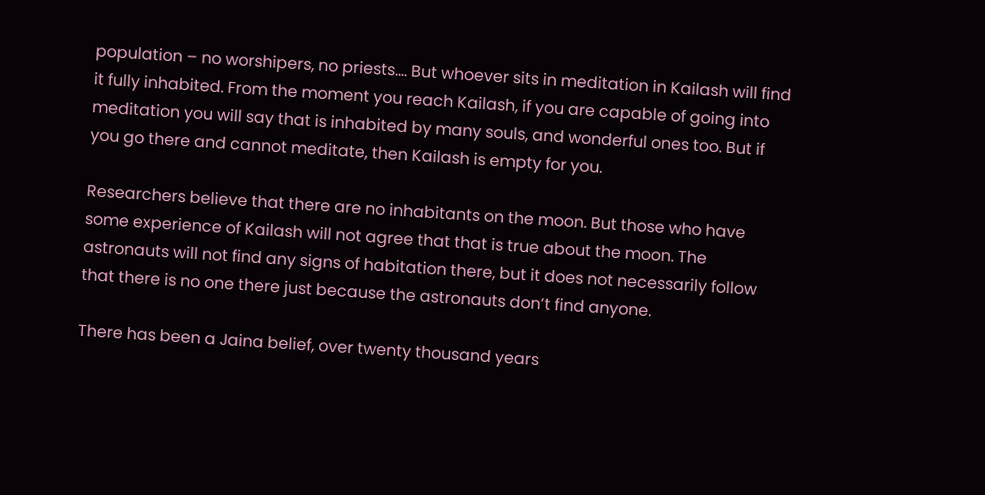population – no worshipers, no priests…. But whoever sits in meditation in Kailash will find it fully inhabited. From the moment you reach Kailash, if you are capable of going into meditation you will say that is inhabited by many souls, and wonderful ones too. But if you go there and cannot meditate, then Kailash is empty for you.

Researchers believe that there are no inhabitants on the moon. But those who have some experience of Kailash will not agree that that is true about the moon. The astronauts will not find any signs of habitation there, but it does not necessarily follow that there is no one there just because the astronauts don’t find anyone.

There has been a Jaina belief, over twenty thousand years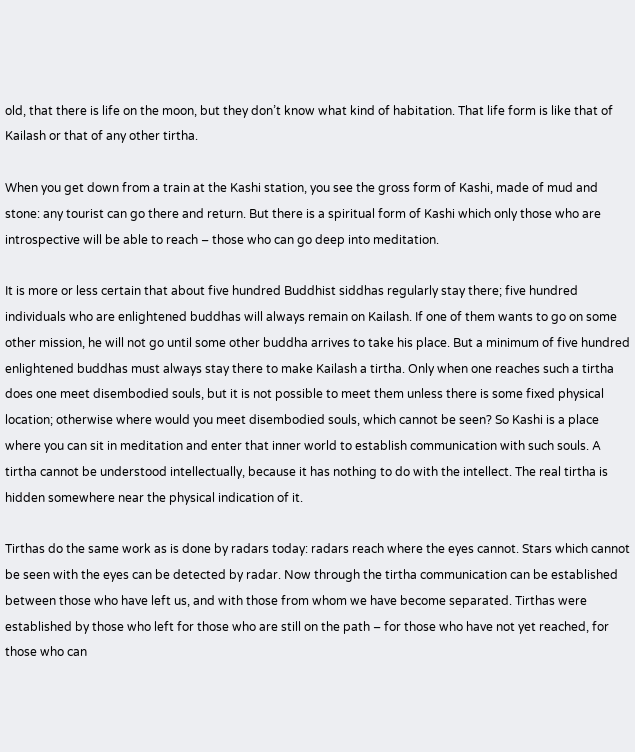old, that there is life on the moon, but they don’t know what kind of habitation. That life form is like that of Kailash or that of any other tirtha.

When you get down from a train at the Kashi station, you see the gross form of Kashi, made of mud and stone: any tourist can go there and return. But there is a spiritual form of Kashi which only those who are introspective will be able to reach – those who can go deep into meditation.

It is more or less certain that about five hundred Buddhist siddhas regularly stay there; five hundred individuals who are enlightened buddhas will always remain on Kailash. If one of them wants to go on some other mission, he will not go until some other buddha arrives to take his place. But a minimum of five hundred enlightened buddhas must always stay there to make Kailash a tirtha. Only when one reaches such a tirtha does one meet disembodied souls, but it is not possible to meet them unless there is some fixed physical location; otherwise where would you meet disembodied souls, which cannot be seen? So Kashi is a place where you can sit in meditation and enter that inner world to establish communication with such souls. A tirtha cannot be understood intellectually, because it has nothing to do with the intellect. The real tirtha is hidden somewhere near the physical indication of it.

Tirthas do the same work as is done by radars today: radars reach where the eyes cannot. Stars which cannot be seen with the eyes can be detected by radar. Now through the tirtha communication can be established between those who have left us, and with those from whom we have become separated. Tirthas were established by those who left for those who are still on the path – for those who have not yet reached, for those who can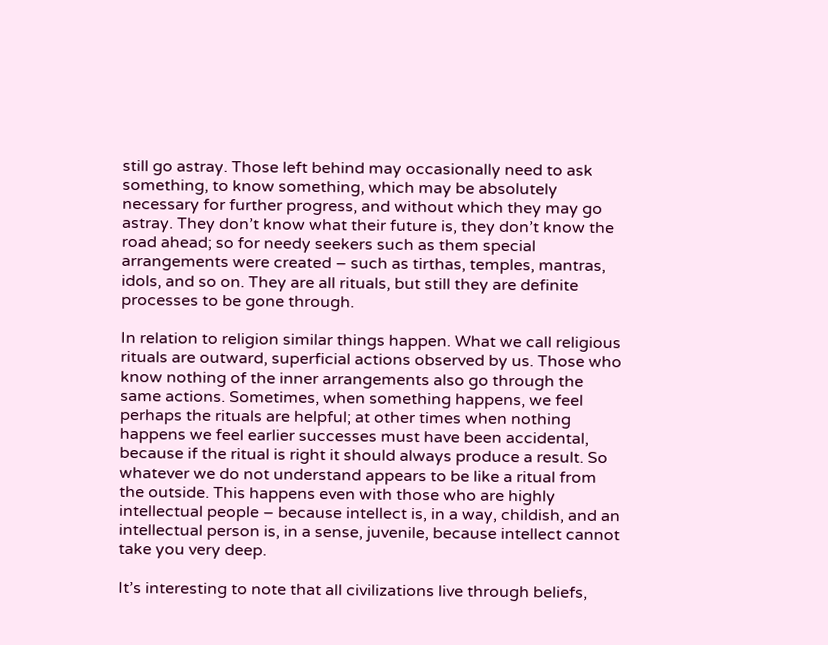still go astray. Those left behind may occasionally need to ask something, to know something, which may be absolutely necessary for further progress, and without which they may go astray. They don’t know what their future is, they don’t know the road ahead; so for needy seekers such as them special arrangements were created – such as tirthas, temples, mantras, idols, and so on. They are all rituals, but still they are definite processes to be gone through.

In relation to religion similar things happen. What we call religious rituals are outward, superficial actions observed by us. Those who know nothing of the inner arrangements also go through the same actions. Sometimes, when something happens, we feel perhaps the rituals are helpful; at other times when nothing happens we feel earlier successes must have been accidental, because if the ritual is right it should always produce a result. So whatever we do not understand appears to be like a ritual from the outside. This happens even with those who are highly intellectual people – because intellect is, in a way, childish, and an intellectual person is, in a sense, juvenile, because intellect cannot take you very deep.

It’s interesting to note that all civilizations live through beliefs,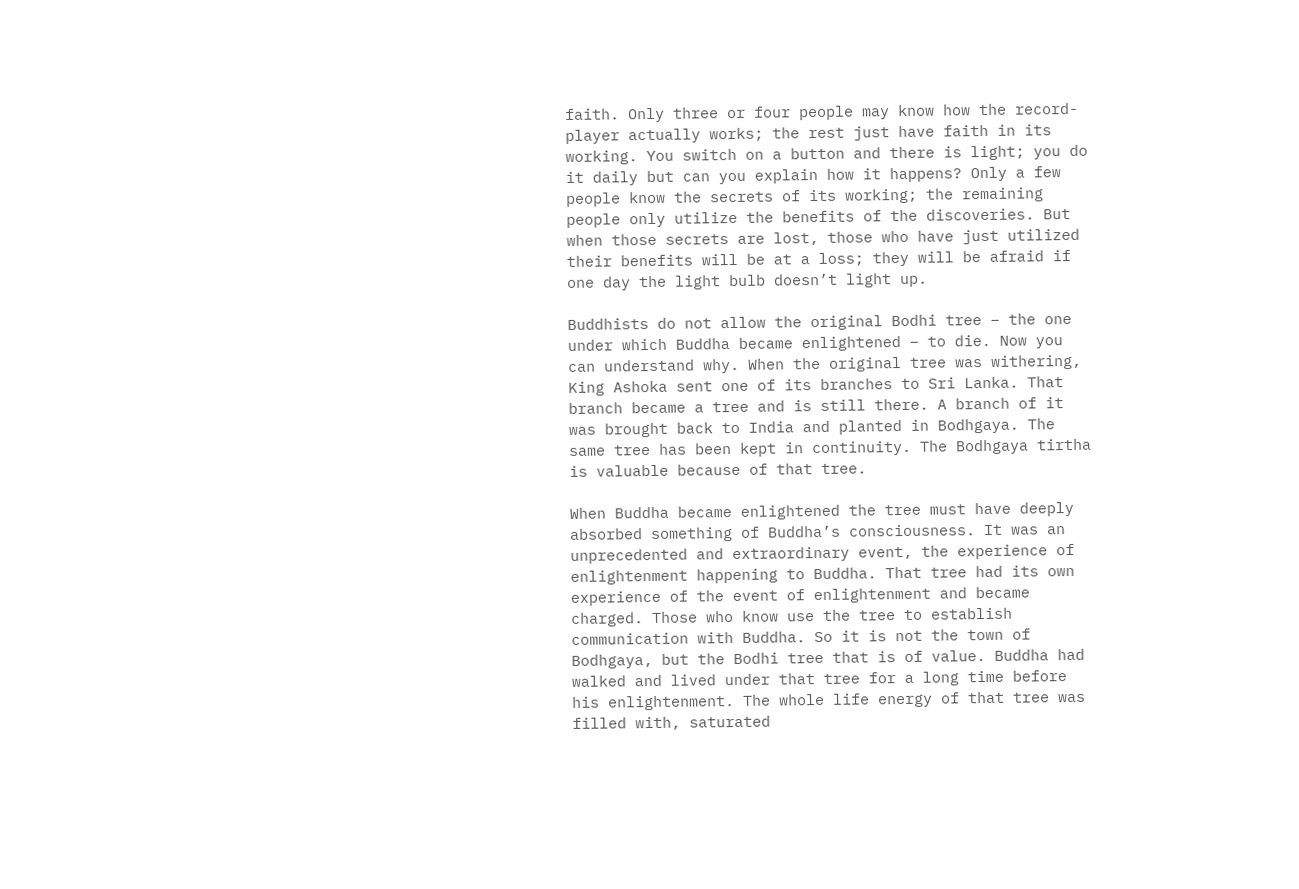faith. Only three or four people may know how the record-player actually works; the rest just have faith in its working. You switch on a button and there is light; you do it daily but can you explain how it happens? Only a few people know the secrets of its working; the remaining people only utilize the benefits of the discoveries. But when those secrets are lost, those who have just utilized their benefits will be at a loss; they will be afraid if one day the light bulb doesn’t light up.

Buddhists do not allow the original Bodhi tree – the one under which Buddha became enlightened – to die. Now you can understand why. When the original tree was withering, King Ashoka sent one of its branches to Sri Lanka. That branch became a tree and is still there. A branch of it was brought back to India and planted in Bodhgaya. The same tree has been kept in continuity. The Bodhgaya tirtha is valuable because of that tree.

When Buddha became enlightened the tree must have deeply absorbed something of Buddha’s consciousness. It was an unprecedented and extraordinary event, the experience of enlightenment happening to Buddha. That tree had its own experience of the event of enlightenment and became charged. Those who know use the tree to establish communication with Buddha. So it is not the town of Bodhgaya, but the Bodhi tree that is of value. Buddha had walked and lived under that tree for a long time before his enlightenment. The whole life energy of that tree was filled with, saturated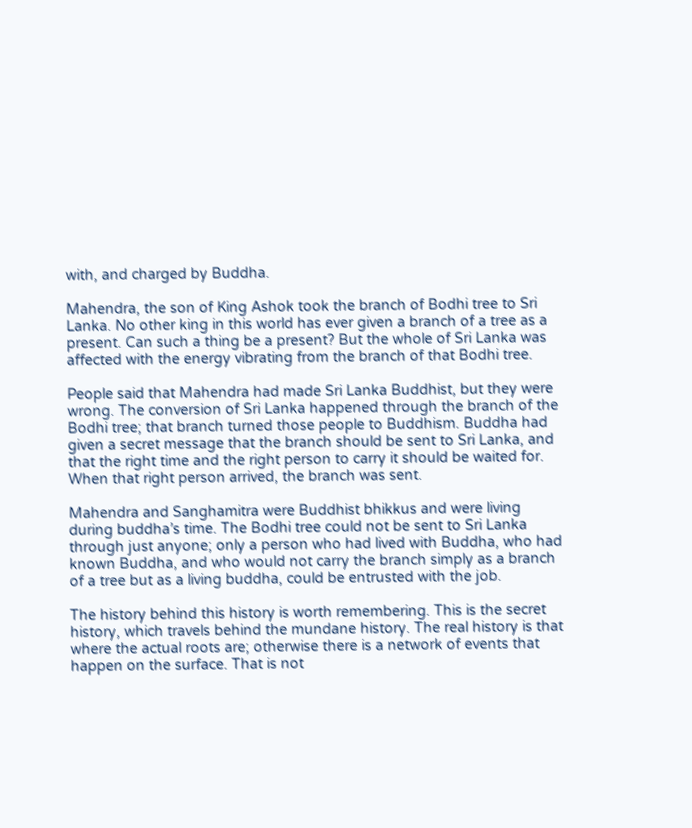with, and charged by Buddha.

Mahendra, the son of King Ashok took the branch of Bodhi tree to Sri Lanka. No other king in this world has ever given a branch of a tree as a present. Can such a thing be a present? But the whole of Sri Lanka was affected with the energy vibrating from the branch of that Bodhi tree.

People said that Mahendra had made Sri Lanka Buddhist, but they were wrong. The conversion of Sri Lanka happened through the branch of the Bodhi tree; that branch turned those people to Buddhism. Buddha had given a secret message that the branch should be sent to Sri Lanka, and that the right time and the right person to carry it should be waited for. When that right person arrived, the branch was sent.

Mahendra and Sanghamitra were Buddhist bhikkus and were living during buddha’s time. The Bodhi tree could not be sent to Sri Lanka through just anyone; only a person who had lived with Buddha, who had known Buddha, and who would not carry the branch simply as a branch of a tree but as a living buddha, could be entrusted with the job.

The history behind this history is worth remembering. This is the secret history, which travels behind the mundane history. The real history is that where the actual roots are; otherwise there is a network of events that happen on the surface. That is not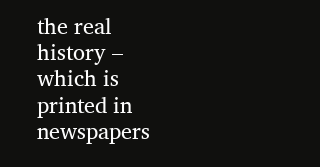the real history – which is printed in newspapers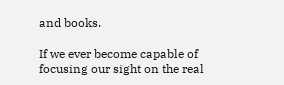and books.

If we ever become capable of focusing our sight on the real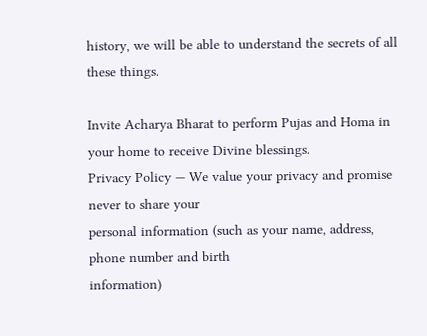history, we will be able to understand the secrets of all these things.

Invite Acharya Bharat to perform Pujas and Homa in your home to receive Divine blessings.
Privacy Policy — We value your privacy and promise never to share your
personal information (such as your name, address, phone number and birth
information)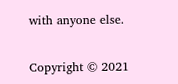with anyone else.

Copyright © 2021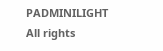PADMINILIGHT All rights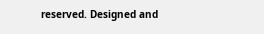reserved. Designed and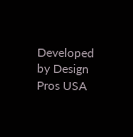Developed by Design Pros USA